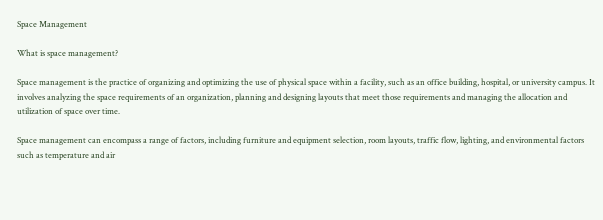Space Management

What is space management?

Space management is the practice of organizing and optimizing the use of physical space within a facility, such as an office building, hospital, or university campus. It involves analyzing the space requirements of an organization, planning and designing layouts that meet those requirements and managing the allocation and utilization of space over time.

Space management can encompass a range of factors, including furniture and equipment selection, room layouts, traffic flow, lighting, and environmental factors such as temperature and air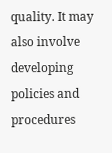quality. It may also involve developing policies and procedures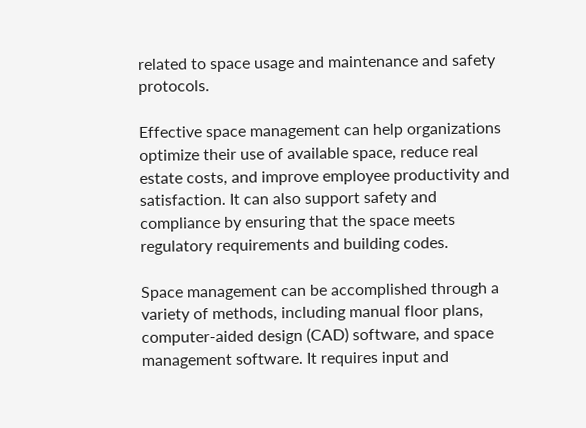related to space usage and maintenance and safety protocols.

Effective space management can help organizations optimize their use of available space, reduce real estate costs, and improve employee productivity and satisfaction. It can also support safety and compliance by ensuring that the space meets regulatory requirements and building codes.

Space management can be accomplished through a variety of methods, including manual floor plans, computer-aided design (CAD) software, and space management software. It requires input and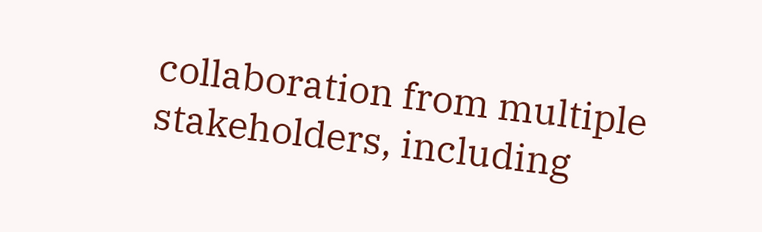collaboration from multiple stakeholders, including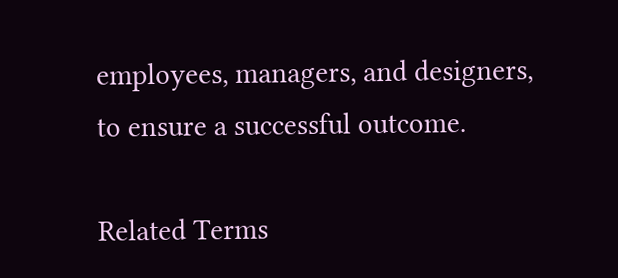employees, managers, and designers, to ensure a successful outcome.

Related Terms